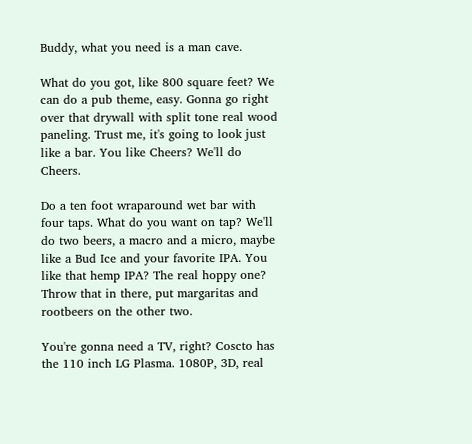Buddy, what you need is a man cave.

What do you got, like 800 square feet? We can do a pub theme, easy. Gonna go right over that drywall with split tone real wood paneling. Trust me, it's going to look just like a bar. You like Cheers? We'll do Cheers.

Do a ten foot wraparound wet bar with four taps. What do you want on tap? We'll do two beers, a macro and a micro, maybe like a Bud Ice and your favorite IPA. You like that hemp IPA? The real hoppy one? Throw that in there, put margaritas and rootbeers on the other two.

You're gonna need a TV, right? Coscto has the 110 inch LG Plasma. 1080P, 3D, real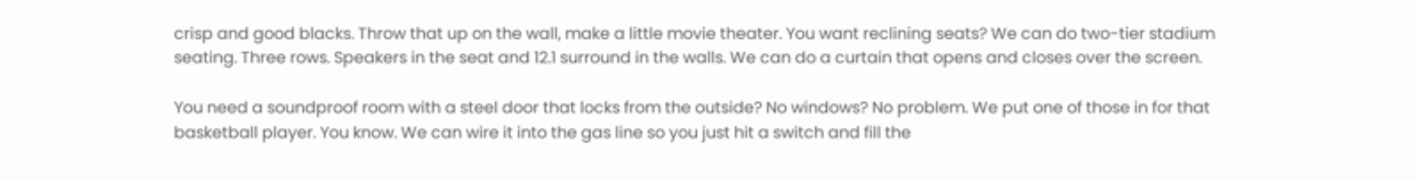crisp and good blacks. Throw that up on the wall, make a little movie theater. You want reclining seats? We can do two-tier stadium seating. Three rows. Speakers in the seat and 12.1 surround in the walls. We can do a curtain that opens and closes over the screen.

You need a soundproof room with a steel door that locks from the outside? No windows? No problem. We put one of those in for that basketball player. You know. We can wire it into the gas line so you just hit a switch and fill the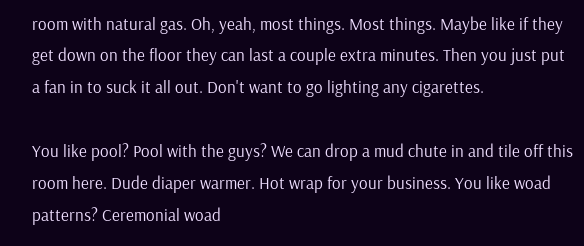room with natural gas. Oh, yeah, most things. Most things. Maybe like if they get down on the floor they can last a couple extra minutes. Then you just put a fan in to suck it all out. Don't want to go lighting any cigarettes.

You like pool? Pool with the guys? We can drop a mud chute in and tile off this room here. Dude diaper warmer. Hot wrap for your business. You like woad patterns? Ceremonial woad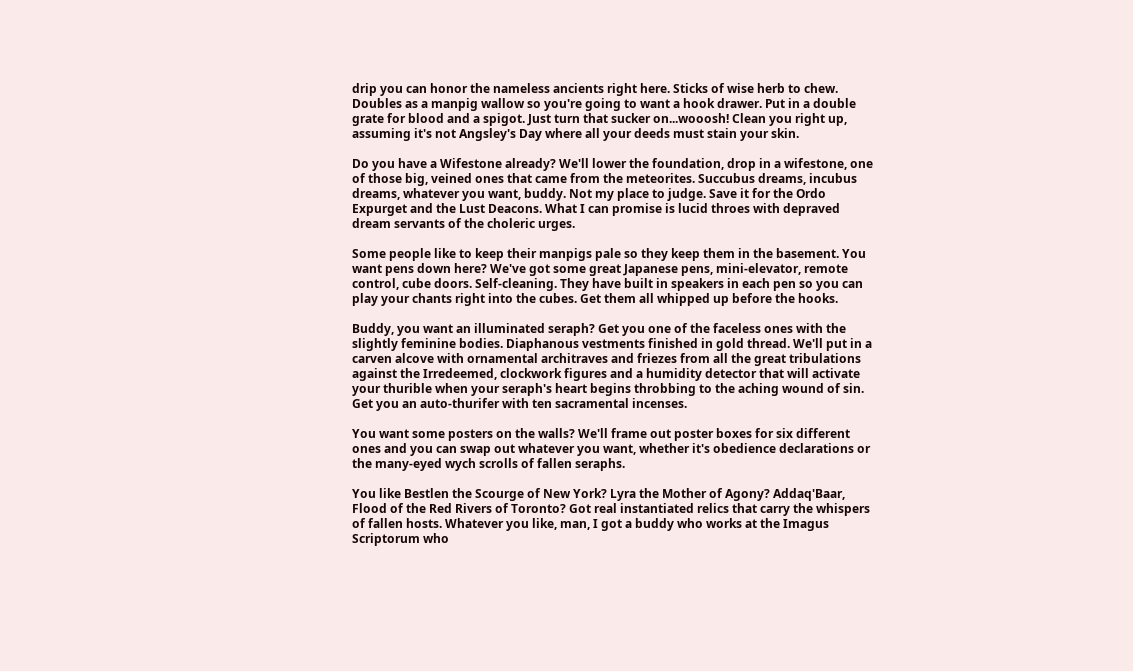drip you can honor the nameless ancients right here. Sticks of wise herb to chew. Doubles as a manpig wallow so you're going to want a hook drawer. Put in a double grate for blood and a spigot. Just turn that sucker on...wooosh! Clean you right up, assuming it's not Angsley's Day where all your deeds must stain your skin.

Do you have a Wifestone already? We'll lower the foundation, drop in a wifestone, one of those big, veined ones that came from the meteorites. Succubus dreams, incubus dreams, whatever you want, buddy. Not my place to judge. Save it for the Ordo Expurget and the Lust Deacons. What I can promise is lucid throes with depraved dream servants of the choleric urges.

Some people like to keep their manpigs pale so they keep them in the basement. You want pens down here? We've got some great Japanese pens, mini-elevator, remote control, cube doors. Self-cleaning. They have built in speakers in each pen so you can play your chants right into the cubes. Get them all whipped up before the hooks.

Buddy, you want an illuminated seraph? Get you one of the faceless ones with the slightly feminine bodies. Diaphanous vestments finished in gold thread. We'll put in a carven alcove with ornamental architraves and friezes from all the great tribulations against the Irredeemed, clockwork figures and a humidity detector that will activate your thurible when your seraph's heart begins throbbing to the aching wound of sin. Get you an auto-thurifer with ten sacramental incenses.

You want some posters on the walls? We'll frame out poster boxes for six different ones and you can swap out whatever you want, whether it's obedience declarations or the many-eyed wych scrolls of fallen seraphs.

You like Bestlen the Scourge of New York? Lyra the Mother of Agony? Addaq'Baar, Flood of the Red Rivers of Toronto? Got real instantiated relics that carry the whispers of fallen hosts. Whatever you like, man, I got a buddy who works at the Imagus Scriptorum who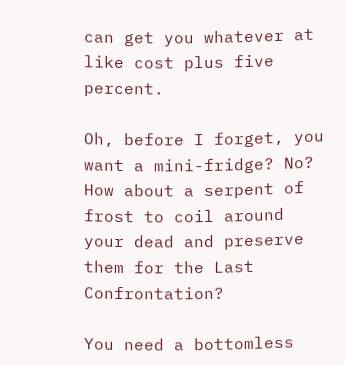can get you whatever at like cost plus five percent.

Oh, before I forget, you want a mini-fridge? No? How about a serpent of frost to coil around your dead and preserve them for the Last Confrontation?

You need a bottomless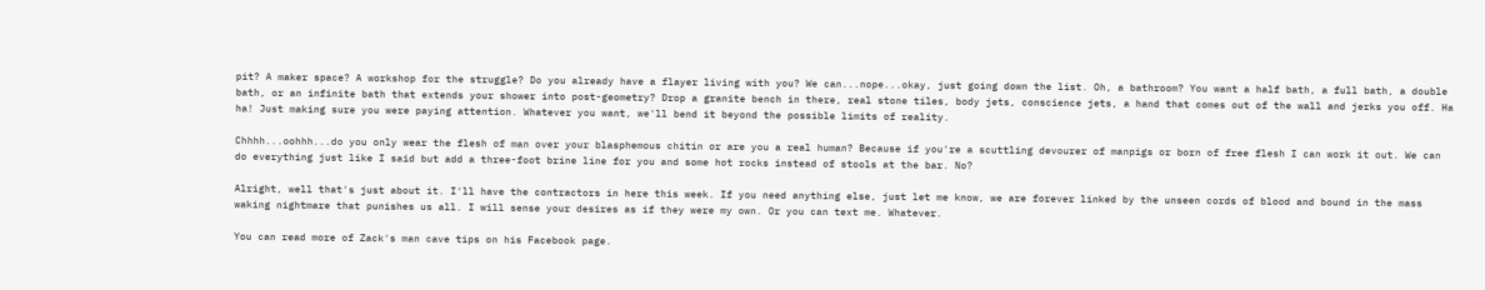pit? A maker space? A workshop for the struggle? Do you already have a flayer living with you? We can...nope...okay, just going down the list. Oh, a bathroom? You want a half bath, a full bath, a double bath, or an infinite bath that extends your shower into post-geometry? Drop a granite bench in there, real stone tiles, body jets, conscience jets, a hand that comes out of the wall and jerks you off. Ha ha! Just making sure you were paying attention. Whatever you want, we'll bend it beyond the possible limits of reality.

Chhhh...oohhh...do you only wear the flesh of man over your blasphemous chitin or are you a real human? Because if you're a scuttling devourer of manpigs or born of free flesh I can work it out. We can do everything just like I said but add a three-foot brine line for you and some hot rocks instead of stools at the bar. No?

Alright, well that's just about it. I'll have the contractors in here this week. If you need anything else, just let me know, we are forever linked by the unseen cords of blood and bound in the mass waking nightmare that punishes us all. I will sense your desires as if they were my own. Or you can text me. Whatever.

You can read more of Zack's man cave tips on his Facebook page.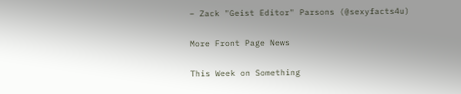– Zack "Geist Editor" Parsons (@sexyfacts4u)

More Front Page News

This Week on Something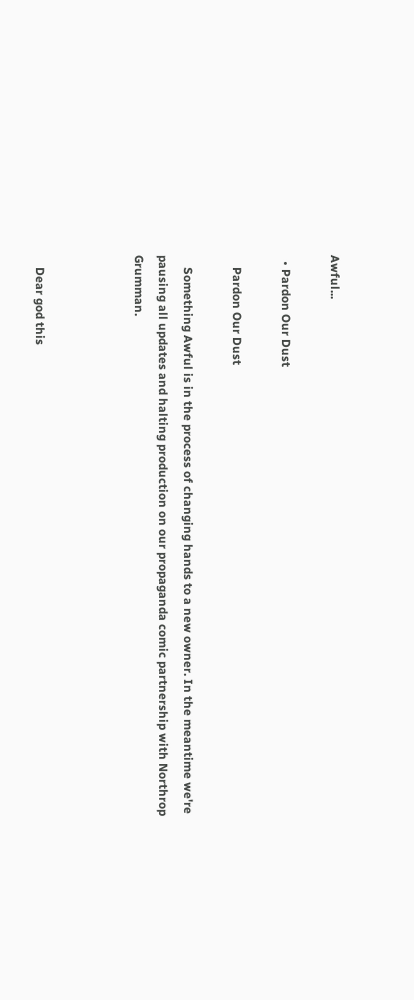Awful...

  • Pardon Our Dust

    Pardon Our Dust

    Something Awful is in the process of changing hands to a new owner. In the meantime we're pausing all updates and halting production on our propaganda comic partnership with Northrop Grumman.



    Dear god this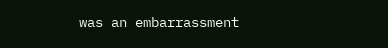was an embarrassment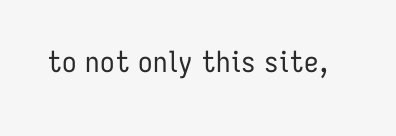to not only this site,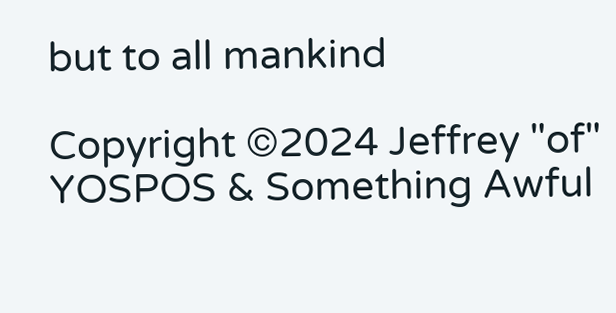but to all mankind

Copyright ©2024 Jeffrey "of" YOSPOS & Something Awful